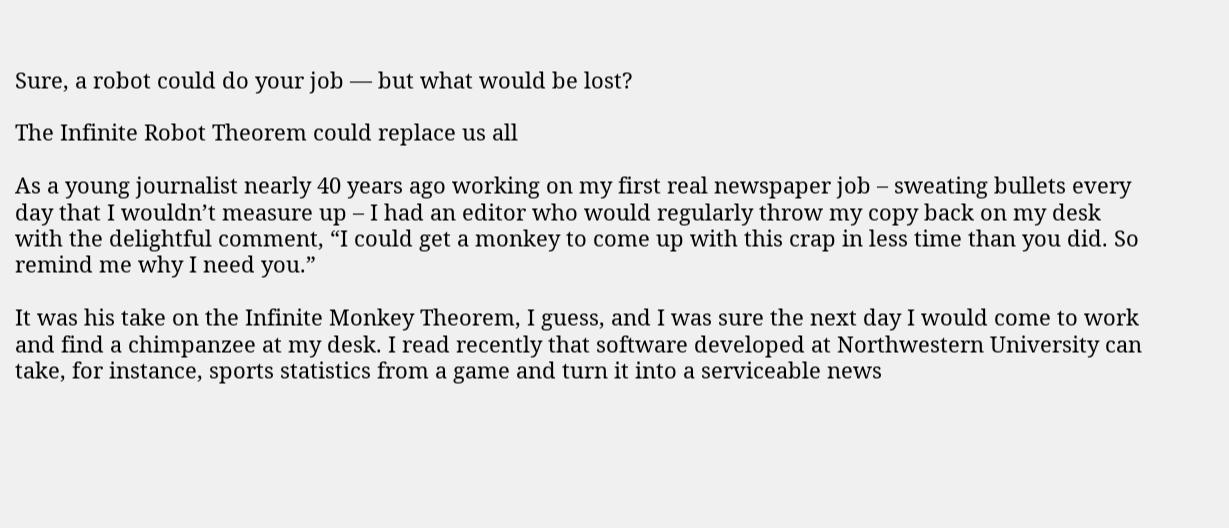Sure, a robot could do your job — but what would be lost?

The Infinite Robot Theorem could replace us all

As a young journalist nearly 40 years ago working on my first real newspaper job – sweating bullets every day that I wouldn’t measure up – I had an editor who would regularly throw my copy back on my desk with the delightful comment, “I could get a monkey to come up with this crap in less time than you did. So remind me why I need you.”

It was his take on the Infinite Monkey Theorem, I guess, and I was sure the next day I would come to work and find a chimpanzee at my desk. I read recently that software developed at Northwestern University can take, for instance, sports statistics from a game and turn it into a serviceable news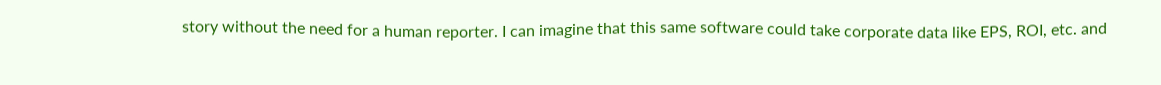story without the need for a human reporter. I can imagine that this same software could take corporate data like EPS, ROI, etc. and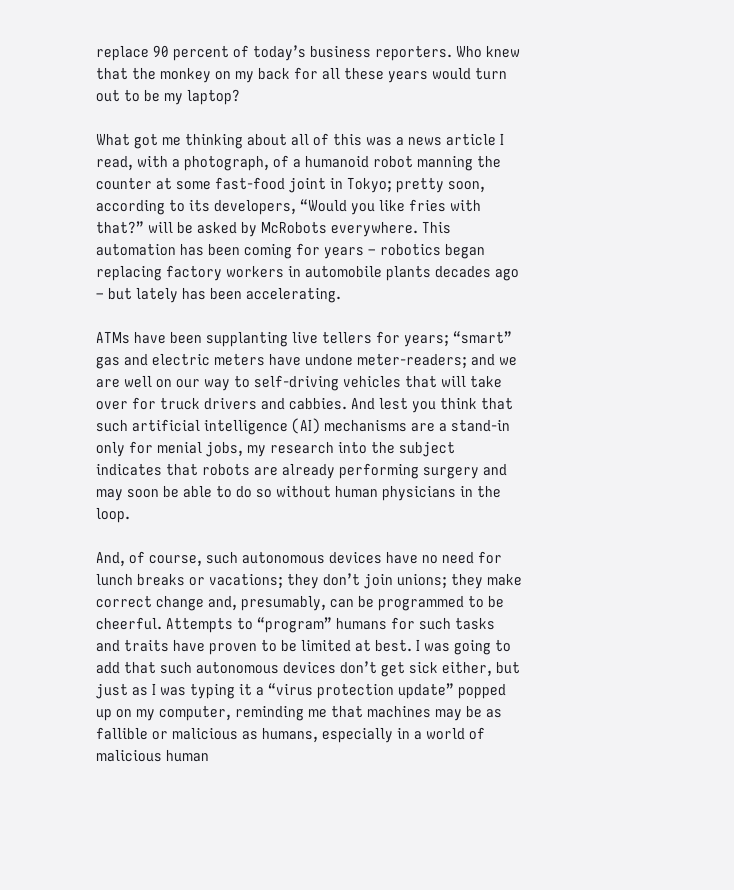replace 90 percent of today’s business reporters. Who knew that the monkey on my back for all these years would turn out to be my laptop?

What got me thinking about all of this was a news article I read, with a photograph, of a humanoid robot manning the counter at some fast-food joint in Tokyo; pretty soon, according to its developers, “Would you like fries with that?” will be asked by McRobots everywhere. This automation has been coming for years – robotics began replacing factory workers in automobile plants decades ago – but lately has been accelerating.

ATMs have been supplanting live tellers for years; “smart” gas and electric meters have undone meter-readers; and we are well on our way to self-driving vehicles that will take over for truck drivers and cabbies. And lest you think that such artificial intelligence (AI) mechanisms are a stand-in only for menial jobs, my research into the subject indicates that robots are already performing surgery and may soon be able to do so without human physicians in the loop.

And, of course, such autonomous devices have no need for lunch breaks or vacations; they don’t join unions; they make correct change and, presumably, can be programmed to be cheerful. Attempts to “program” humans for such tasks and traits have proven to be limited at best. I was going to add that such autonomous devices don’t get sick either, but just as I was typing it a “virus protection update” popped up on my computer, reminding me that machines may be as fallible or malicious as humans, especially in a world of malicious human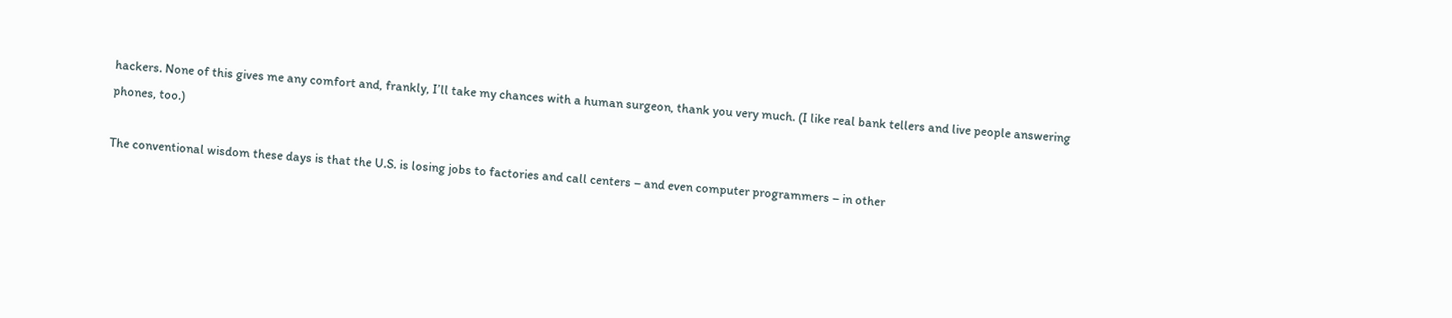hackers. None of this gives me any comfort and, frankly, I’ll take my chances with a human surgeon, thank you very much. (I like real bank tellers and live people answering phones, too.)

The conventional wisdom these days is that the U.S. is losing jobs to factories and call centers – and even computer programmers – in other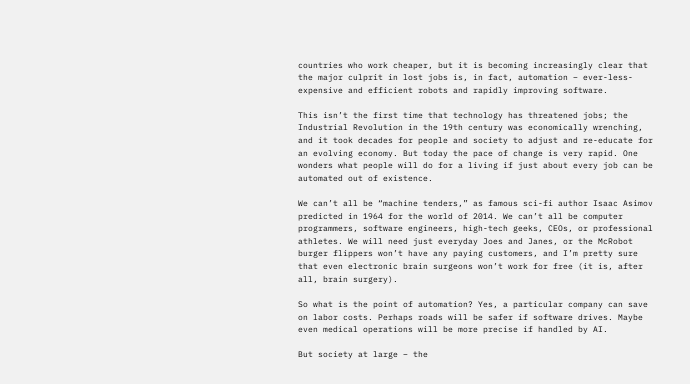countries who work cheaper, but it is becoming increasingly clear that the major culprit in lost jobs is, in fact, automation – ever-less-expensive and efficient robots and rapidly improving software.

This isn’t the first time that technology has threatened jobs; the Industrial Revolution in the 19th century was economically wrenching, and it took decades for people and society to adjust and re-educate for an evolving economy. But today the pace of change is very rapid. One wonders what people will do for a living if just about every job can be automated out of existence.

We can’t all be “machine tenders,” as famous sci-fi author Isaac Asimov predicted in 1964 for the world of 2014. We can’t all be computer programmers, software engineers, high-tech geeks, CEOs, or professional athletes. We will need just everyday Joes and Janes, or the McRobot burger flippers won’t have any paying customers, and I’m pretty sure that even electronic brain surgeons won’t work for free (it is, after all, brain surgery).

So what is the point of automation? Yes, a particular company can save on labor costs. Perhaps roads will be safer if software drives. Maybe even medical operations will be more precise if handled by AI.

But society at large – the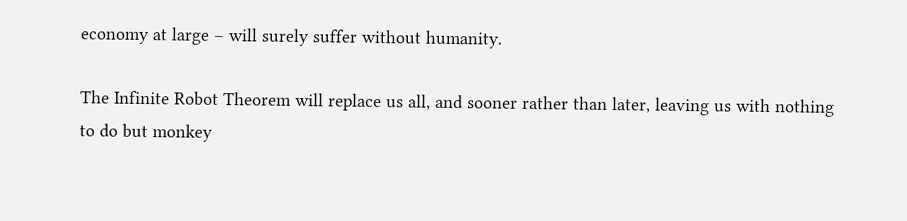economy at large – will surely suffer without humanity.

The Infinite Robot Theorem will replace us all, and sooner rather than later, leaving us with nothing to do but monkey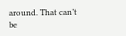around. That can’t be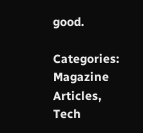good.

Categories: Magazine Articles, Tech